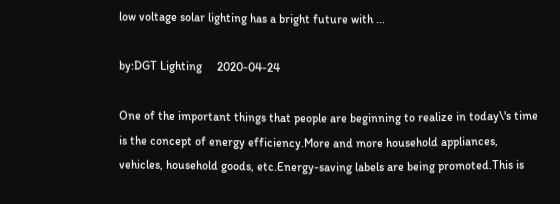low voltage solar lighting has a bright future with ...

by:DGT Lighting     2020-04-24

One of the important things that people are beginning to realize in today\'s time is the concept of energy efficiency.More and more household appliances, vehicles, household goods, etc.Energy-saving labels are being promoted.This is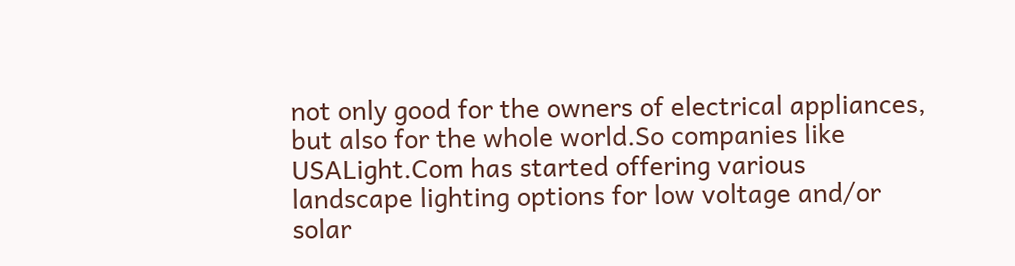not only good for the owners of electrical appliances, but also for the whole world.So companies like USALight.Com has started offering various landscape lighting options for low voltage and/or solar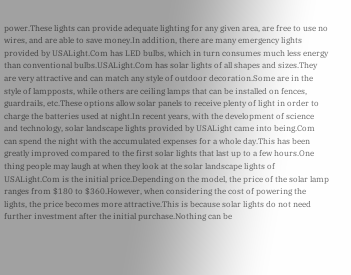power.These lights can provide adequate lighting for any given area, are free to use no wires, and are able to save money.In addition, there are many emergency lights provided by USALight.Com has LED bulbs, which in turn consumes much less energy than conventional bulbs.USALight.Com has solar lights of all shapes and sizes.They are very attractive and can match any style of outdoor decoration.Some are in the style of lampposts, while others are ceiling lamps that can be installed on fences, guardrails, etc.These options allow solar panels to receive plenty of light in order to charge the batteries used at night.In recent years, with the development of science and technology, solar landscape lights provided by USALight came into being.Com can spend the night with the accumulated expenses for a whole day.This has been greatly improved compared to the first solar lights that last up to a few hours.One thing people may laugh at when they look at the solar landscape lights of USALight.Com is the initial price.Depending on the model, the price of the solar lamp ranges from $180 to $360.However, when considering the cost of powering the lights, the price becomes more attractive.This is because solar lights do not need further investment after the initial purchase.Nothing can be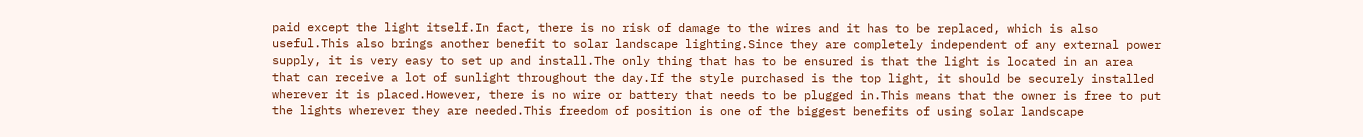paid except the light itself.In fact, there is no risk of damage to the wires and it has to be replaced, which is also useful.This also brings another benefit to solar landscape lighting.Since they are completely independent of any external power supply, it is very easy to set up and install.The only thing that has to be ensured is that the light is located in an area that can receive a lot of sunlight throughout the day.If the style purchased is the top light, it should be securely installed wherever it is placed.However, there is no wire or battery that needs to be plugged in.This means that the owner is free to put the lights wherever they are needed.This freedom of position is one of the biggest benefits of using solar landscape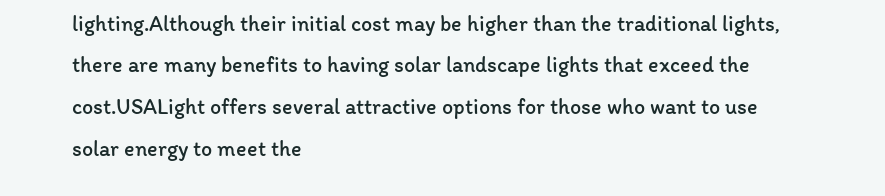lighting.Although their initial cost may be higher than the traditional lights, there are many benefits to having solar landscape lights that exceed the cost.USALight offers several attractive options for those who want to use solar energy to meet the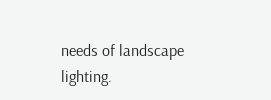needs of landscape lighting.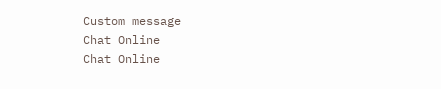Custom message
Chat Online
Chat Online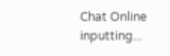Chat Online inputting...